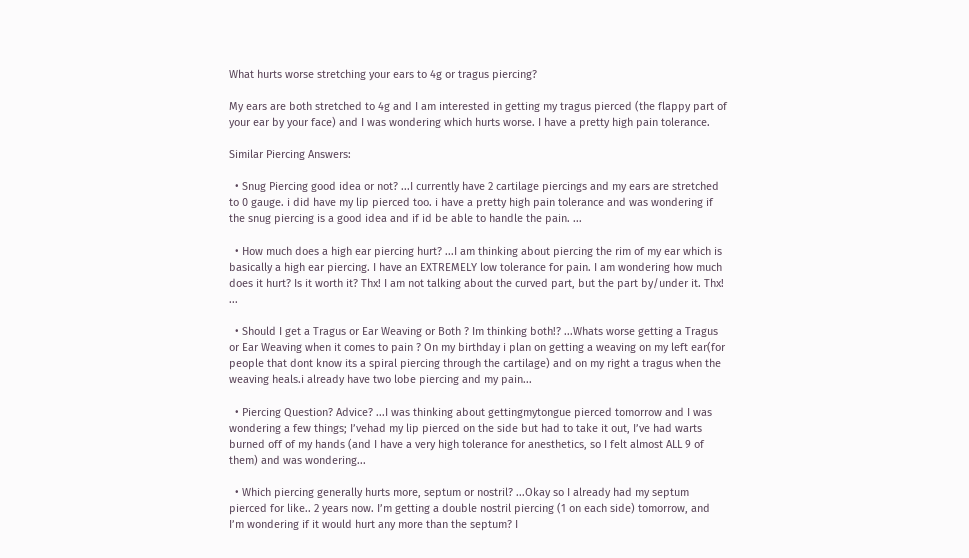What hurts worse stretching your ears to 4g or tragus piercing?

My ears are both stretched to 4g and I am interested in getting my tragus pierced (the flappy part of your ear by your face) and I was wondering which hurts worse. I have a pretty high pain tolerance.

Similar Piercing Answers:

  • Snug Piercing good idea or not? ...I currently have 2 cartilage piercings and my ears are stretched to 0 gauge. i did have my lip pierced too. i have a pretty high pain tolerance and was wondering if the snug piercing is a good idea and if id be able to handle the pain. ...

  • How much does a high ear piercing hurt? ...I am thinking about piercing the rim of my ear which is basically a high ear piercing. I have an EXTREMELY low tolerance for pain. I am wondering how much does it hurt? Is it worth it? Thx! I am not talking about the curved part, but the part by/under it. Thx! ...

  • Should I get a Tragus or Ear Weaving or Both ? Im thinking both!? ...Whats worse getting a Tragus or Ear Weaving when it comes to pain ? On my birthday i plan on getting a weaving on my left ear(for people that dont know its a spiral piercing through the cartilage) and on my right a tragus when the weaving heals.i already have two lobe piercing and my pain...

  • Piercing Question? Advice? ...I was thinking about gettingmytongue pierced tomorrow and I was wondering a few things; I’vehad my lip pierced on the side but had to take it out, I’ve had warts burned off of my hands (and I have a very high tolerance for anesthetics, so I felt almost ALL 9 of them) and was wondering...

  • Which piercing generally hurts more, septum or nostril? ...Okay so I already had my septum pierced for like.. 2 years now. I’m getting a double nostril piercing (1 on each side) tomorrow, and I’m wondering if it would hurt any more than the septum? I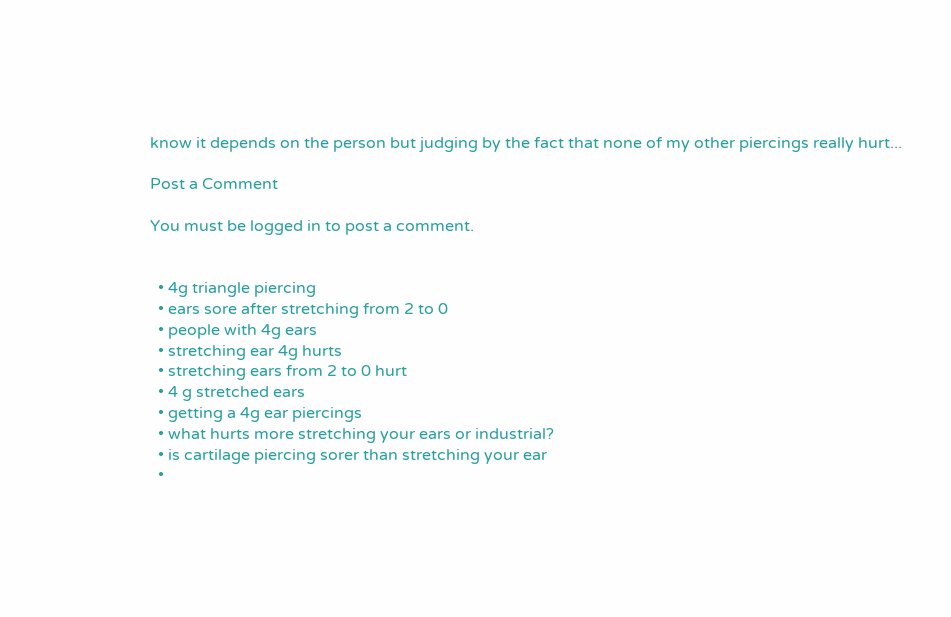know it depends on the person but judging by the fact that none of my other piercings really hurt...

Post a Comment

You must be logged in to post a comment.


  • 4g triangle piercing
  • ears sore after stretching from 2 to 0
  • people with 4g ears
  • stretching ear 4g hurts
  • stretching ears from 2 to 0 hurt
  • 4 g stretched ears
  • getting a 4g ear piercings
  • what hurts more stretching your ears or industrial?
  • is cartilage piercing sorer than stretching your ear
  •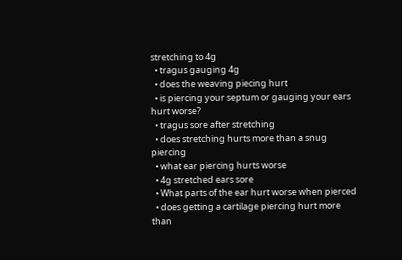stretching to 4g
  • tragus gauging 4g
  • does the weaving piecing hurt
  • is piercing your septum or gauging your ears hurt worse?
  • tragus sore after stretching
  • does stretching hurts more than a snug piercing
  • what ear piercing hurts worse
  • 4g stretched ears sore
  • What parts of the ear hurt worse when pierced
  • does getting a cartilage piercing hurt more than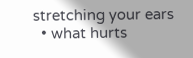stretching your ears
  • what hurts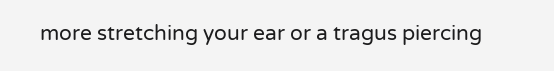more stretching your ear or a tragus piercing